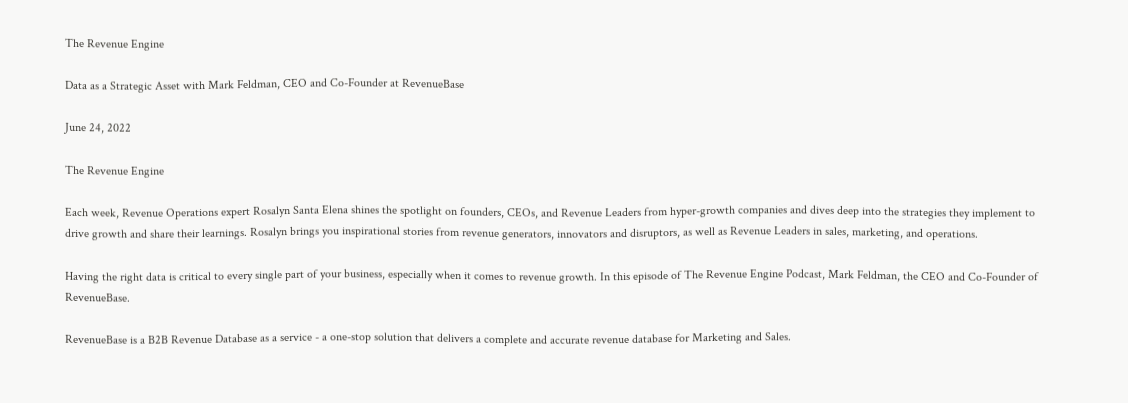The Revenue Engine

Data as a Strategic Asset with Mark Feldman, CEO and Co-Founder at RevenueBase

June 24, 2022

The Revenue Engine

Each week, Revenue Operations expert Rosalyn Santa Elena shines the spotlight on founders, CEOs, and Revenue Leaders from hyper-growth companies and dives deep into the strategies they implement to drive growth and share their learnings. Rosalyn brings you inspirational stories from revenue generators, innovators and disruptors, as well as Revenue Leaders in sales, marketing, and operations.

Having the right data is critical to every single part of your business, especially when it comes to revenue growth. In this episode of The Revenue Engine Podcast, Mark Feldman, the CEO and Co-Founder of RevenueBase.

RevenueBase is a B2B Revenue Database as a service - a one-stop solution that delivers a complete and accurate revenue database for Marketing and Sales.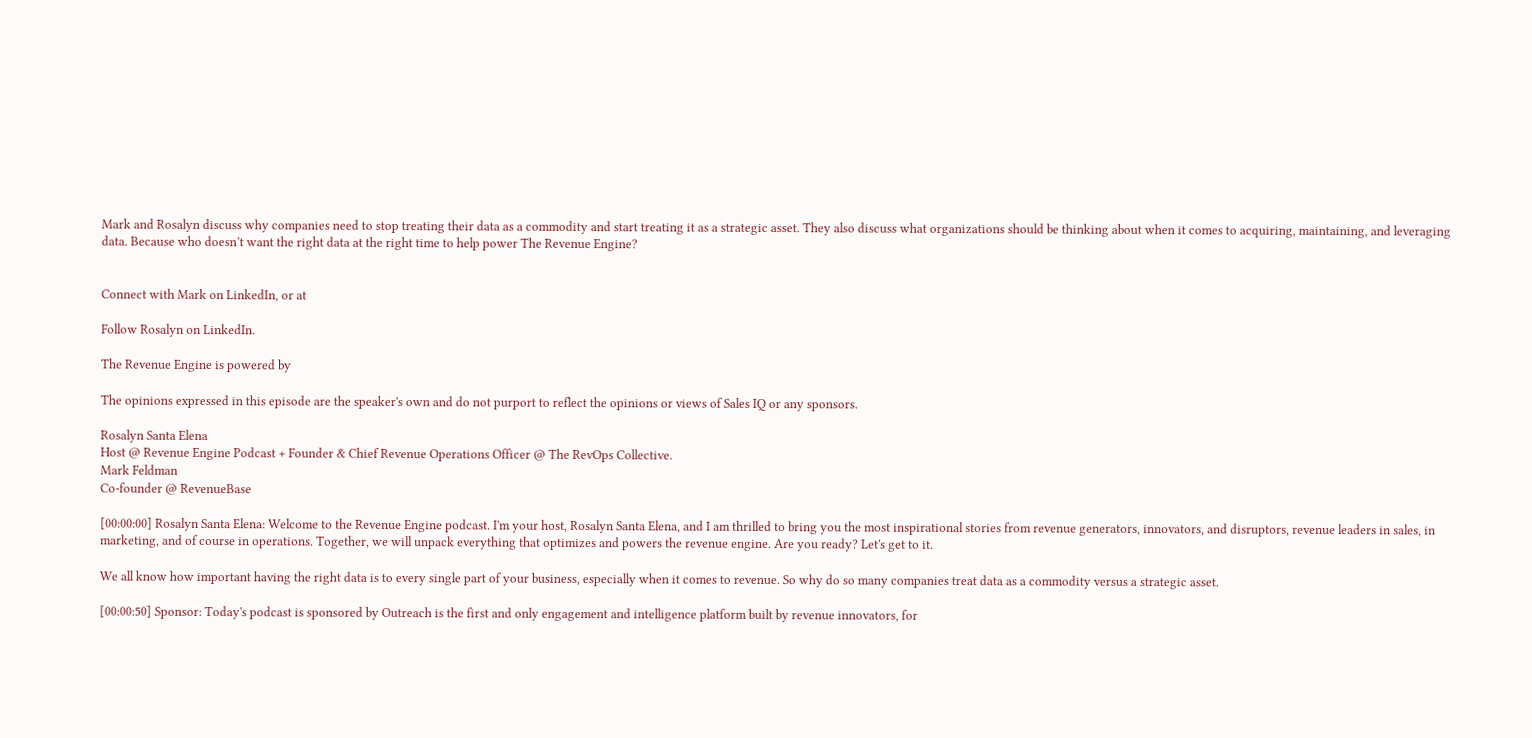Mark and Rosalyn discuss why companies need to stop treating their data as a commodity and start treating it as a strategic asset. They also discuss what organizations should be thinking about when it comes to acquiring, maintaining, and leveraging data. Because who doesn’t want the right data at the right time to help power The Revenue Engine?


Connect with Mark on LinkedIn, or at

Follow Rosalyn on LinkedIn.

The Revenue Engine is powered by

The opinions expressed in this episode are the speaker's own and do not purport to reflect the opinions or views of Sales IQ or any sponsors.

Rosalyn Santa Elena
Host @ Revenue Engine Podcast + Founder & Chief Revenue Operations Officer @ The RevOps Collective.
Mark Feldman
Co-founder @ RevenueBase

[00:00:00] Rosalyn Santa Elena: Welcome to the Revenue Engine podcast. I'm your host, Rosalyn Santa Elena, and I am thrilled to bring you the most inspirational stories from revenue generators, innovators, and disruptors, revenue leaders in sales, in marketing, and of course in operations. Together, we will unpack everything that optimizes and powers the revenue engine. Are you ready? Let's get to it.

We all know how important having the right data is to every single part of your business, especially when it comes to revenue. So why do so many companies treat data as a commodity versus a strategic asset.

[00:00:50] Sponsor: Today's podcast is sponsored by Outreach is the first and only engagement and intelligence platform built by revenue innovators, for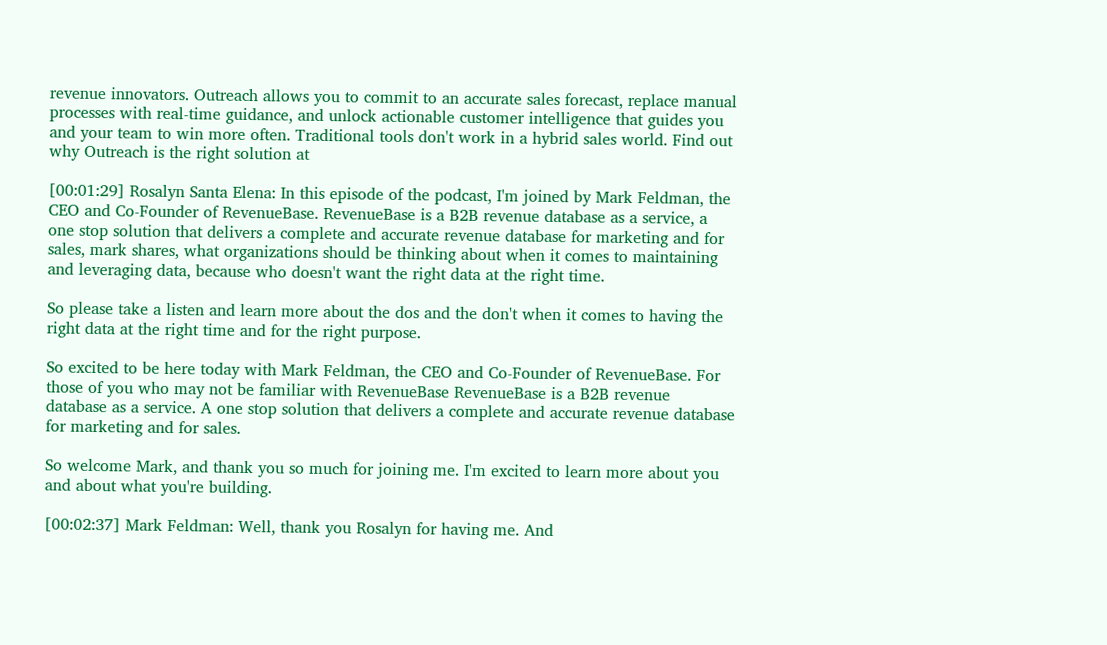revenue innovators. Outreach allows you to commit to an accurate sales forecast, replace manual processes with real-time guidance, and unlock actionable customer intelligence that guides you and your team to win more often. Traditional tools don't work in a hybrid sales world. Find out why Outreach is the right solution at

[00:01:29] Rosalyn Santa Elena: In this episode of the podcast, I'm joined by Mark Feldman, the CEO and Co-Founder of RevenueBase. RevenueBase is a B2B revenue database as a service, a one stop solution that delivers a complete and accurate revenue database for marketing and for sales, mark shares, what organizations should be thinking about when it comes to maintaining and leveraging data, because who doesn't want the right data at the right time.

So please take a listen and learn more about the dos and the don't when it comes to having the right data at the right time and for the right purpose.

So excited to be here today with Mark Feldman, the CEO and Co-Founder of RevenueBase. For those of you who may not be familiar with RevenueBase RevenueBase is a B2B revenue database as a service. A one stop solution that delivers a complete and accurate revenue database for marketing and for sales.

So welcome Mark, and thank you so much for joining me. I'm excited to learn more about you and about what you're building.

[00:02:37] Mark Feldman: Well, thank you Rosalyn for having me. And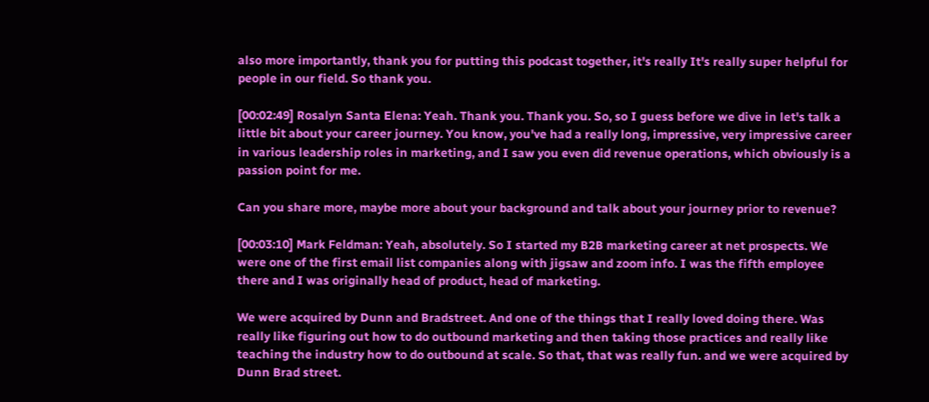also more importantly, thank you for putting this podcast together, it's really It's really super helpful for people in our field. So thank you.

[00:02:49] Rosalyn Santa Elena: Yeah. Thank you. Thank you. So, so I guess before we dive in let's talk a little bit about your career journey. You know, you've had a really long, impressive, very impressive career in various leadership roles in marketing, and I saw you even did revenue operations, which obviously is a passion point for me.

Can you share more, maybe more about your background and talk about your journey prior to revenue?

[00:03:10] Mark Feldman: Yeah, absolutely. So I started my B2B marketing career at net prospects. We were one of the first email list companies along with jigsaw and zoom info. I was the fifth employee there and I was originally head of product, head of marketing.

We were acquired by Dunn and Bradstreet. And one of the things that I really loved doing there. Was really like figuring out how to do outbound marketing and then taking those practices and really like teaching the industry how to do outbound at scale. So that, that was really fun. and we were acquired by Dunn Brad street.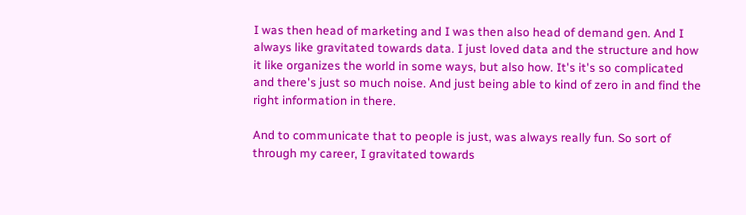I was then head of marketing and I was then also head of demand gen. And I always like gravitated towards data. I just loved data and the structure and how it like organizes the world in some ways, but also how. It's it's so complicated and there's just so much noise. And just being able to kind of zero in and find the right information in there.

And to communicate that to people is just, was always really fun. So sort of through my career, I gravitated towards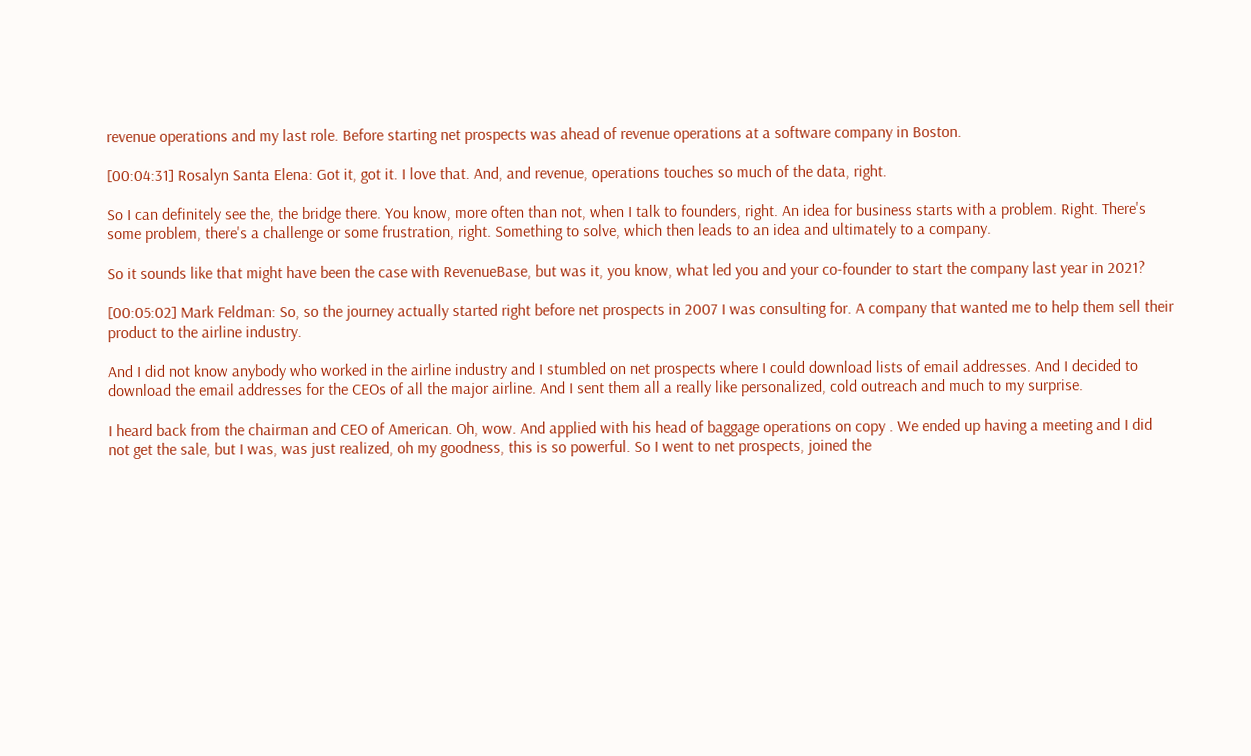revenue operations and my last role. Before starting net prospects was ahead of revenue operations at a software company in Boston.

[00:04:31] Rosalyn Santa Elena: Got it, got it. I love that. And, and revenue, operations touches so much of the data, right.

So I can definitely see the, the bridge there. You know, more often than not, when I talk to founders, right. An idea for business starts with a problem. Right. There's some problem, there's a challenge or some frustration, right. Something to solve, which then leads to an idea and ultimately to a company.

So it sounds like that might have been the case with RevenueBase, but was it, you know, what led you and your co-founder to start the company last year in 2021?

[00:05:02] Mark Feldman: So, so the journey actually started right before net prospects in 2007 I was consulting for. A company that wanted me to help them sell their product to the airline industry.

And I did not know anybody who worked in the airline industry and I stumbled on net prospects where I could download lists of email addresses. And I decided to download the email addresses for the CEOs of all the major airline. And I sent them all a really like personalized, cold outreach and much to my surprise.

I heard back from the chairman and CEO of American. Oh, wow. And applied with his head of baggage operations on copy . We ended up having a meeting and I did not get the sale, but I was, was just realized, oh my goodness, this is so powerful. So I went to net prospects, joined the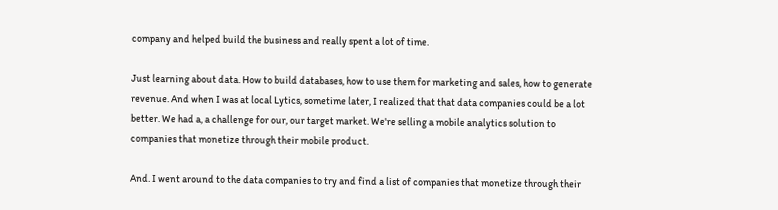company and helped build the business and really spent a lot of time.

Just learning about data. How to build databases, how to use them for marketing and sales, how to generate revenue. And when I was at local Lytics, sometime later, I realized that that data companies could be a lot better. We had a, a challenge for our, our target market. We're selling a mobile analytics solution to companies that monetize through their mobile product.

And. I went around to the data companies to try and find a list of companies that monetize through their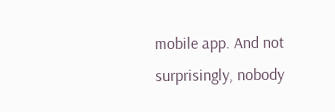mobile app. And not surprisingly, nobody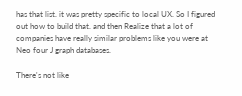has that list. it was pretty specific to local UX. So I figured out how to build that. and then Realize that a lot of companies have really similar problems like you were at Neo four J graph databases.

There's not like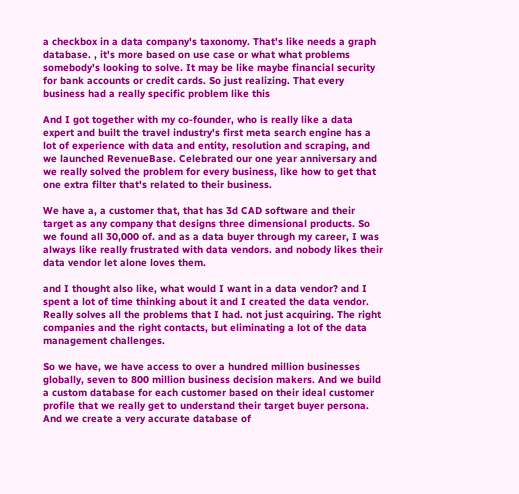a checkbox in a data company's taxonomy. That's like needs a graph database. , it's more based on use case or what what problems somebody's looking to solve. It may be like maybe financial security for bank accounts or credit cards. So just realizing. That every business had a really specific problem like this

And I got together with my co-founder, who is really like a data expert and built the travel industry's first meta search engine has a lot of experience with data and entity, resolution and scraping, and we launched RevenueBase. Celebrated our one year anniversary and we really solved the problem for every business, like how to get that one extra filter that's related to their business.

We have a, a customer that, that has 3d CAD software and their target as any company that designs three dimensional products. So we found all 30,000 of. and as a data buyer through my career, I was always like really frustrated with data vendors. and nobody likes their data vendor let alone loves them.

and I thought also like, what would I want in a data vendor? and I spent a lot of time thinking about it and I created the data vendor. Really solves all the problems that I had. not just acquiring. The right companies and the right contacts, but eliminating a lot of the data management challenges.

So we have, we have access to over a hundred million businesses globally, seven to 800 million business decision makers. And we build a custom database for each customer based on their ideal customer profile that we really get to understand their target buyer persona. And we create a very accurate database of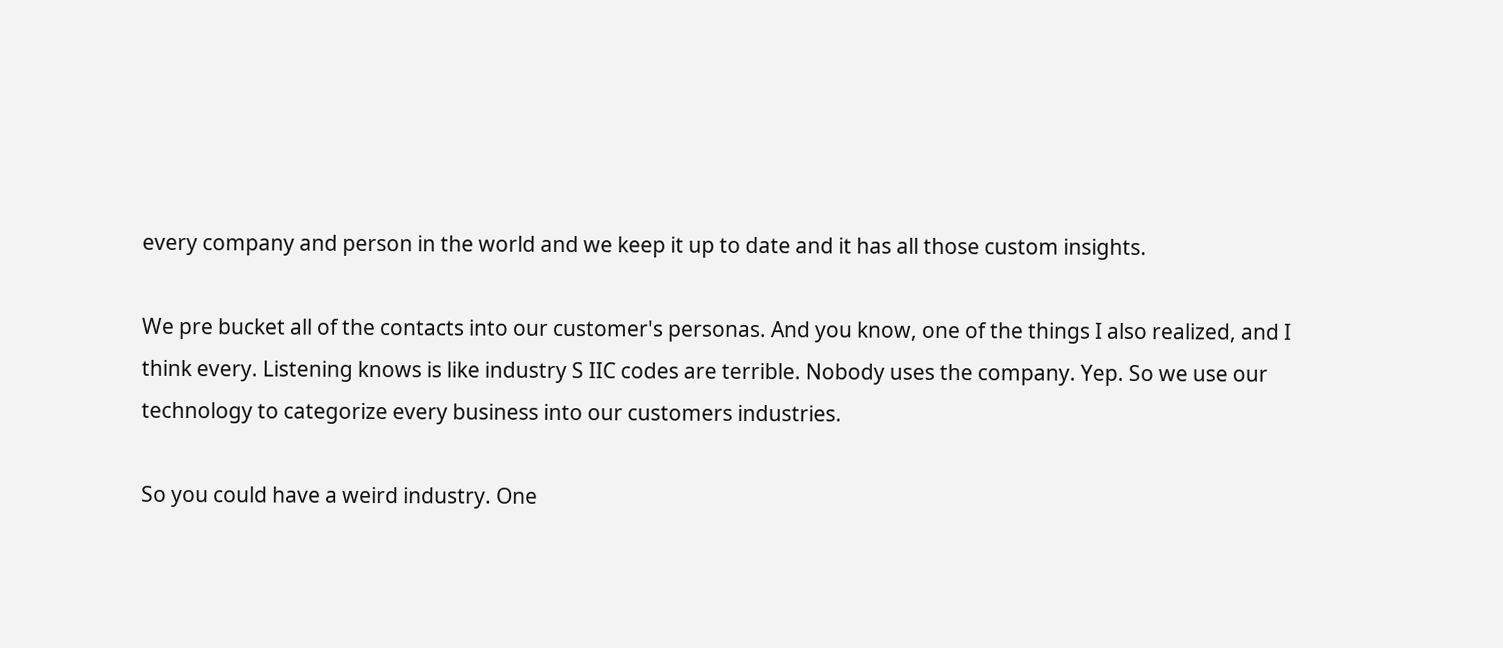every company and person in the world and we keep it up to date and it has all those custom insights.

We pre bucket all of the contacts into our customer's personas. And you know, one of the things I also realized, and I think every. Listening knows is like industry S IIC codes are terrible. Nobody uses the company. Yep. So we use our technology to categorize every business into our customers industries.

So you could have a weird industry. One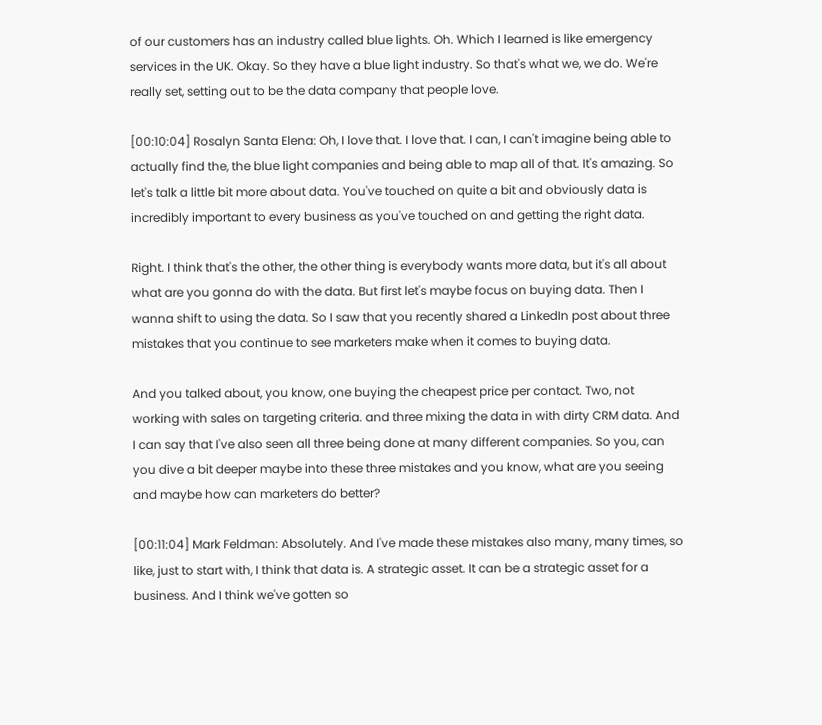of our customers has an industry called blue lights. Oh. Which I learned is like emergency services in the UK. Okay. So they have a blue light industry. So that's what we, we do. We're really set, setting out to be the data company that people love.

[00:10:04] Rosalyn Santa Elena: Oh, I love that. I love that. I can, I can't imagine being able to actually find the, the blue light companies and being able to map all of that. It's amazing. So let's talk a little bit more about data. You've touched on quite a bit and obviously data is incredibly important to every business as you've touched on and getting the right data.

Right. I think that's the other, the other thing is everybody wants more data, but it's all about what are you gonna do with the data. But first let's maybe focus on buying data. Then I wanna shift to using the data. So I saw that you recently shared a LinkedIn post about three mistakes that you continue to see marketers make when it comes to buying data.

And you talked about, you know, one buying the cheapest price per contact. Two, not working with sales on targeting criteria. and three mixing the data in with dirty CRM data. And I can say that I've also seen all three being done at many different companies. So you, can you dive a bit deeper maybe into these three mistakes and you know, what are you seeing and maybe how can marketers do better?

[00:11:04] Mark Feldman: Absolutely. And I've made these mistakes also many, many times, so like, just to start with, I think that data is. A strategic asset. It can be a strategic asset for a business. And I think we've gotten so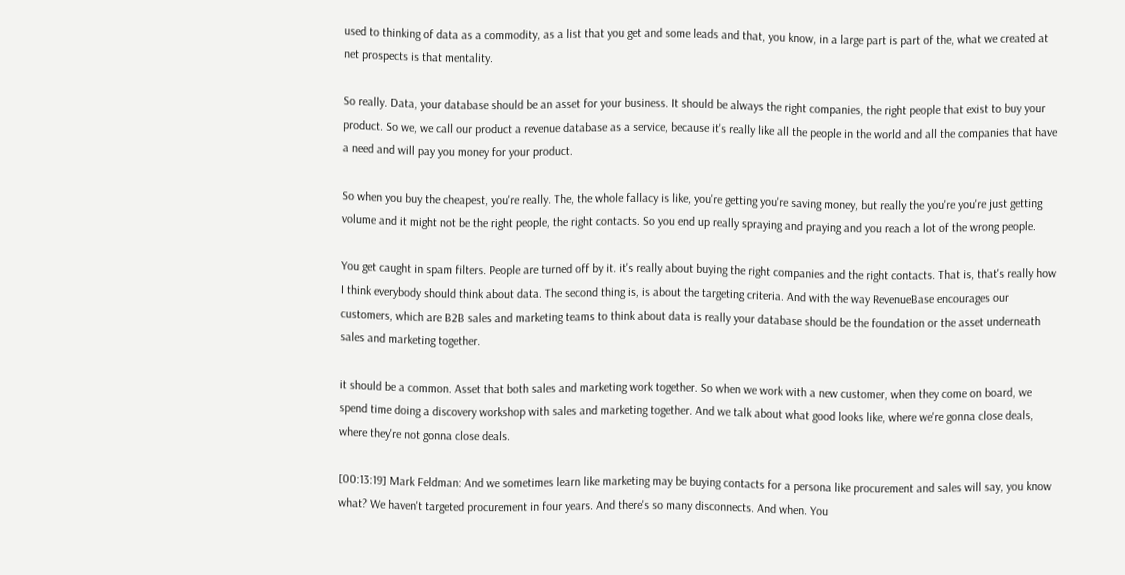used to thinking of data as a commodity, as a list that you get and some leads and that, you know, in a large part is part of the, what we created at net prospects is that mentality.

So really. Data, your database should be an asset for your business. It should be always the right companies, the right people that exist to buy your product. So we, we call our product a revenue database as a service, because it's really like all the people in the world and all the companies that have a need and will pay you money for your product.

So when you buy the cheapest, you're really. The, the whole fallacy is like, you're getting you're saving money, but really the you're you're just getting volume and it might not be the right people, the right contacts. So you end up really spraying and praying and you reach a lot of the wrong people.

You get caught in spam filters. People are turned off by it. it's really about buying the right companies and the right contacts. That is, that's really how I think everybody should think about data. The second thing is, is about the targeting criteria. And with the way RevenueBase encourages our customers, which are B2B sales and marketing teams to think about data is really your database should be the foundation or the asset underneath sales and marketing together.

it should be a common. Asset that both sales and marketing work together. So when we work with a new customer, when they come on board, we spend time doing a discovery workshop with sales and marketing together. And we talk about what good looks like, where we're gonna close deals, where they're not gonna close deals.

[00:13:19] Mark Feldman: And we sometimes learn like marketing may be buying contacts for a persona like procurement and sales will say, you know what? We haven't targeted procurement in four years. And there's so many disconnects. And when. You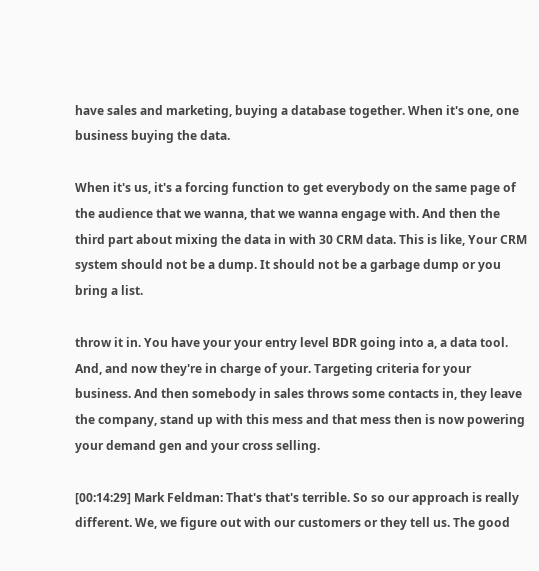have sales and marketing, buying a database together. When it's one, one business buying the data.

When it's us, it's a forcing function to get everybody on the same page of the audience that we wanna, that we wanna engage with. And then the third part about mixing the data in with 30 CRM data. This is like, Your CRM system should not be a dump. It should not be a garbage dump or you bring a list.

throw it in. You have your your entry level BDR going into a, a data tool. And, and now they're in charge of your. Targeting criteria for your business. And then somebody in sales throws some contacts in, they leave the company, stand up with this mess and that mess then is now powering your demand gen and your cross selling.

[00:14:29] Mark Feldman: That's that's terrible. So so our approach is really different. We, we figure out with our customers or they tell us. The good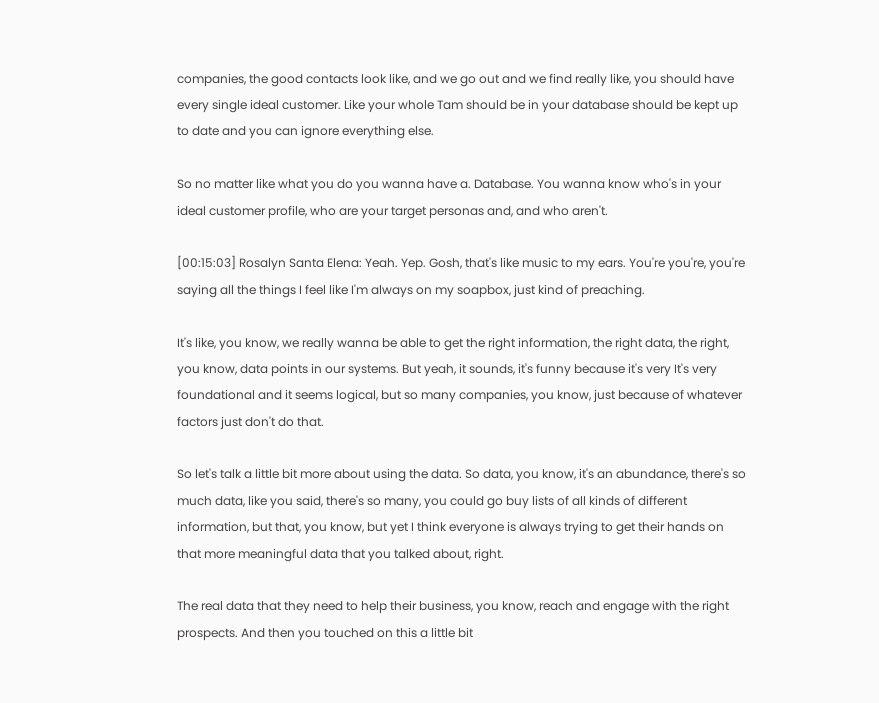companies, the good contacts look like, and we go out and we find really like, you should have every single ideal customer. Like your whole Tam should be in your database should be kept up to date and you can ignore everything else.

So no matter like what you do you wanna have a. Database. You wanna know who's in your ideal customer profile, who are your target personas and, and who aren't.

[00:15:03] Rosalyn Santa Elena: Yeah. Yep. Gosh, that's like music to my ears. You're you're, you're saying all the things I feel like I'm always on my soapbox, just kind of preaching.

It's like, you know, we really wanna be able to get the right information, the right data, the right, you know, data points in our systems. But yeah, it sounds, it's funny because it's very It's very foundational and it seems logical, but so many companies, you know, just because of whatever factors just don't do that.

So let's talk a little bit more about using the data. So data, you know, it's an abundance, there's so much data, like you said, there's so many, you could go buy lists of all kinds of different information, but that, you know, but yet I think everyone is always trying to get their hands on that more meaningful data that you talked about, right.

The real data that they need to help their business, you know, reach and engage with the right prospects. And then you touched on this a little bit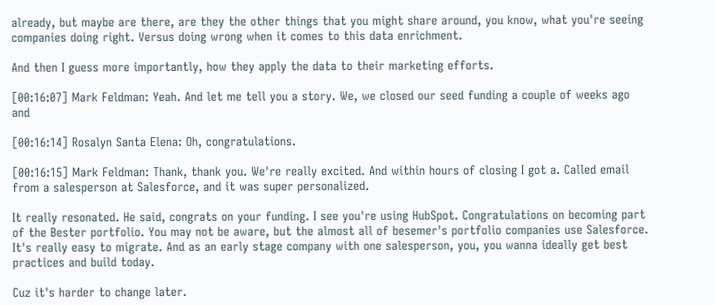already, but maybe are there, are they the other things that you might share around, you know, what you're seeing companies doing right. Versus doing wrong when it comes to this data enrichment.

And then I guess more importantly, how they apply the data to their marketing efforts.

[00:16:07] Mark Feldman: Yeah. And let me tell you a story. We, we closed our seed funding a couple of weeks ago and

[00:16:14] Rosalyn Santa Elena: Oh, congratulations.

[00:16:15] Mark Feldman: Thank, thank you. We're really excited. And within hours of closing I got a. Called email from a salesperson at Salesforce, and it was super personalized.

It really resonated. He said, congrats on your funding. I see you're using HubSpot. Congratulations on becoming part of the Bester portfolio. You may not be aware, but the almost all of besemer's portfolio companies use Salesforce. It's really easy to migrate. And as an early stage company with one salesperson, you, you wanna ideally get best practices and build today.

Cuz it's harder to change later.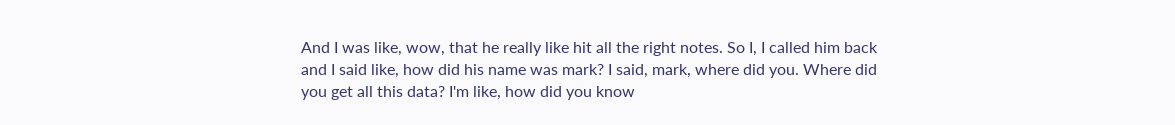And I was like, wow, that he really like hit all the right notes. So I, I called him back and I said like, how did his name was mark? I said, mark, where did you. Where did you get all this data? I'm like, how did you know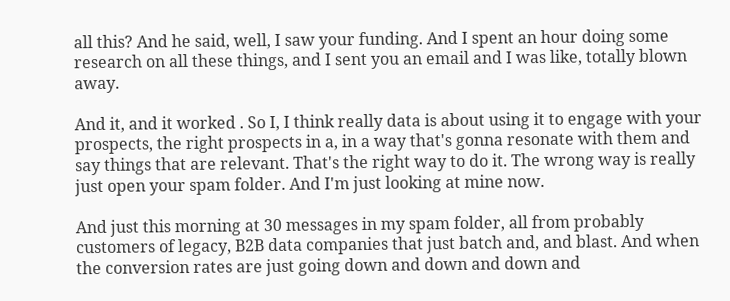all this? And he said, well, I saw your funding. And I spent an hour doing some research on all these things, and I sent you an email and I was like, totally blown away.

And it, and it worked . So I, I think really data is about using it to engage with your prospects, the right prospects in a, in a way that's gonna resonate with them and say things that are relevant. That's the right way to do it. The wrong way is really just open your spam folder. And I'm just looking at mine now.

And just this morning at 30 messages in my spam folder, all from probably customers of legacy, B2B data companies that just batch and, and blast. And when the conversion rates are just going down and down and down and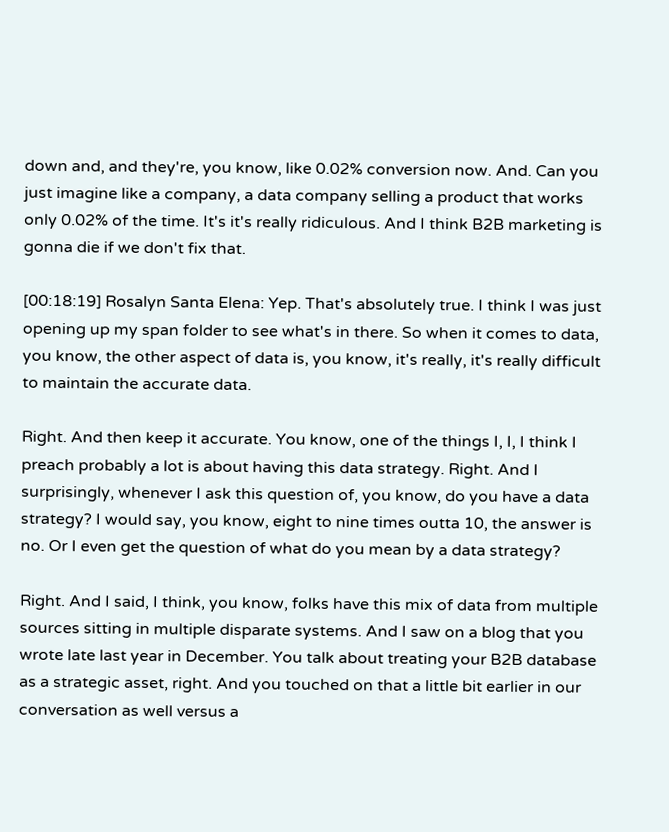down and, and they're, you know, like 0.02% conversion now. And. Can you just imagine like a company, a data company selling a product that works only 0.02% of the time. It's it's really ridiculous. And I think B2B marketing is gonna die if we don't fix that.

[00:18:19] Rosalyn Santa Elena: Yep. That's absolutely true. I think I was just opening up my span folder to see what's in there. So when it comes to data, you know, the other aspect of data is, you know, it's really, it's really difficult to maintain the accurate data.

Right. And then keep it accurate. You know, one of the things I, I, I think I preach probably a lot is about having this data strategy. Right. And I surprisingly, whenever I ask this question of, you know, do you have a data strategy? I would say, you know, eight to nine times outta 10, the answer is no. Or I even get the question of what do you mean by a data strategy?

Right. And I said, I think, you know, folks have this mix of data from multiple sources sitting in multiple disparate systems. And I saw on a blog that you wrote late last year in December. You talk about treating your B2B database as a strategic asset, right. And you touched on that a little bit earlier in our conversation as well versus a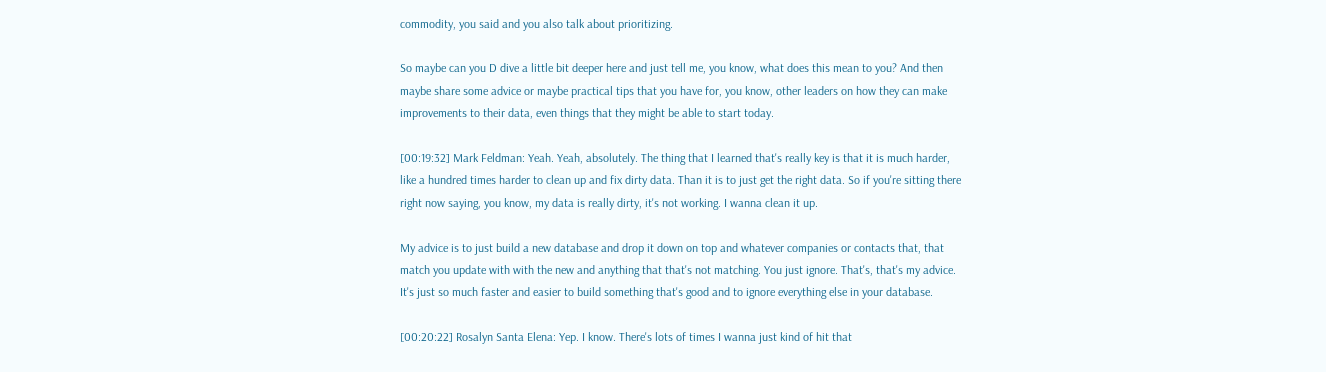commodity, you said and you also talk about prioritizing.

So maybe can you D dive a little bit deeper here and just tell me, you know, what does this mean to you? And then maybe share some advice or maybe practical tips that you have for, you know, other leaders on how they can make improvements to their data, even things that they might be able to start today.

[00:19:32] Mark Feldman: Yeah. Yeah, absolutely. The thing that I learned that's really key is that it is much harder, like a hundred times harder to clean up and fix dirty data. Than it is to just get the right data. So if you're sitting there right now saying, you know, my data is really dirty, it's not working. I wanna clean it up.

My advice is to just build a new database and drop it down on top and whatever companies or contacts that, that match you update with with the new and anything that that's not matching. You just ignore. That's, that's my advice. It's just so much faster and easier to build something that's good and to ignore everything else in your database.

[00:20:22] Rosalyn Santa Elena: Yep. I know. There's lots of times I wanna just kind of hit that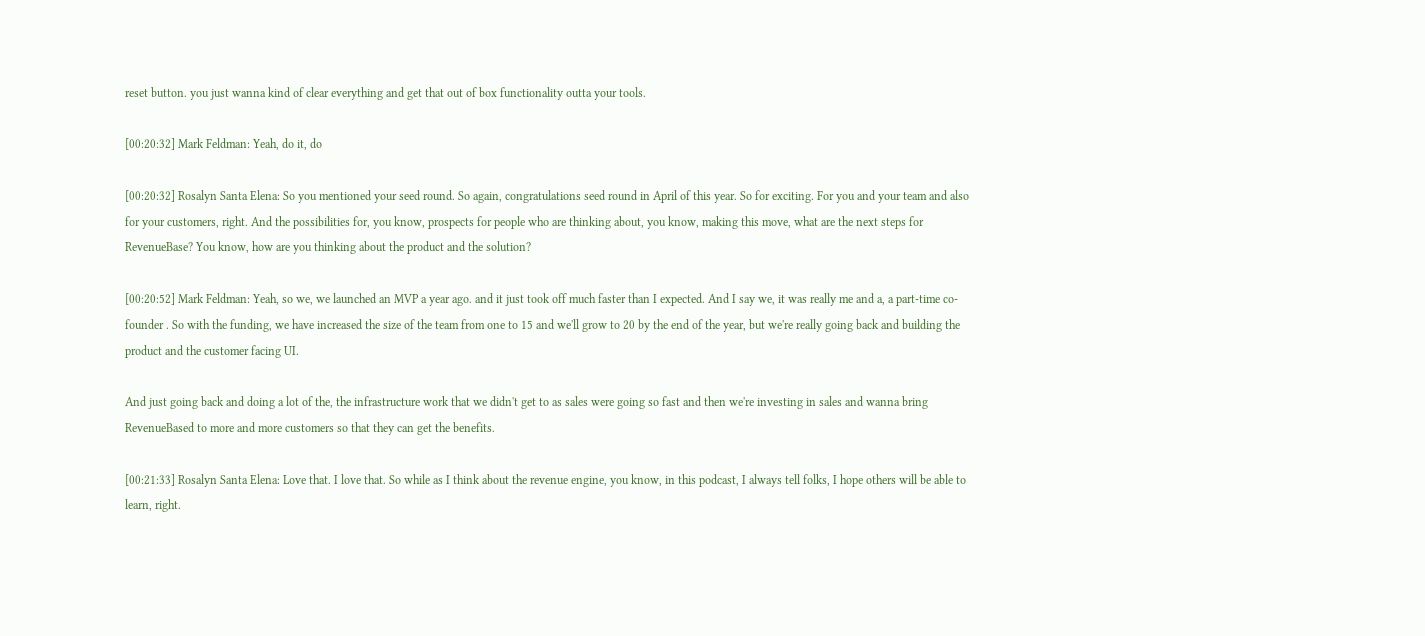reset button. you just wanna kind of clear everything and get that out of box functionality outta your tools.

[00:20:32] Mark Feldman: Yeah, do it, do

[00:20:32] Rosalyn Santa Elena: So you mentioned your seed round. So again, congratulations seed round in April of this year. So for exciting. For you and your team and also for your customers, right. And the possibilities for, you know, prospects for people who are thinking about, you know, making this move, what are the next steps for RevenueBase? You know, how are you thinking about the product and the solution?

[00:20:52] Mark Feldman: Yeah, so we, we launched an MVP a year ago. and it just took off much faster than I expected. And I say we, it was really me and a, a part-time co-founder . So with the funding, we have increased the size of the team from one to 15 and we'll grow to 20 by the end of the year, but we're really going back and building the product and the customer facing UI.

And just going back and doing a lot of the, the infrastructure work that we didn't get to as sales were going so fast and then we're investing in sales and wanna bring RevenueBased to more and more customers so that they can get the benefits.

[00:21:33] Rosalyn Santa Elena: Love that. I love that. So while as I think about the revenue engine, you know, in this podcast, I always tell folks, I hope others will be able to learn, right.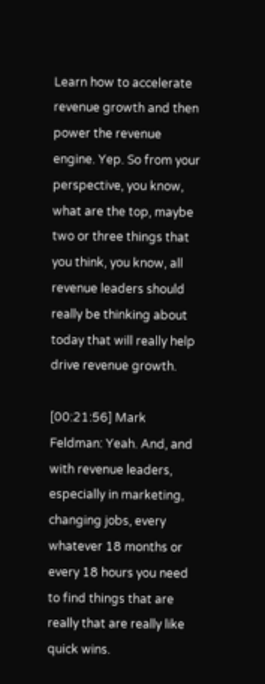Learn how to accelerate revenue growth and then power the revenue engine. Yep. So from your perspective, you know, what are the top, maybe two or three things that you think, you know, all revenue leaders should really be thinking about today that will really help drive revenue growth.

[00:21:56] Mark Feldman: Yeah. And, and with revenue leaders, especially in marketing, changing jobs, every whatever 18 months or every 18 hours you need to find things that are really that are really like quick wins.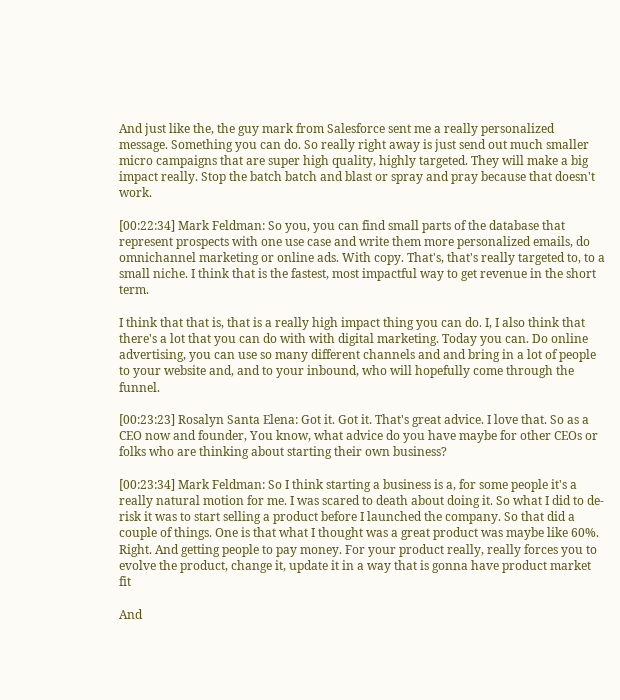And just like the, the guy mark from Salesforce sent me a really personalized message. Something you can do. So really right away is just send out much smaller micro campaigns that are super high quality, highly targeted. They will make a big impact really. Stop the batch batch and blast or spray and pray because that doesn't work.

[00:22:34] Mark Feldman: So you, you can find small parts of the database that represent prospects with one use case and write them more personalized emails, do omnichannel marketing or online ads. With copy. That's, that's really targeted to, to a small niche. I think that is the fastest, most impactful way to get revenue in the short term.

I think that that is, that is a really high impact thing you can do. I, I also think that there's a lot that you can do with with digital marketing. Today you can. Do online advertising, you can use so many different channels and and bring in a lot of people to your website and, and to your inbound, who will hopefully come through the funnel.

[00:23:23] Rosalyn Santa Elena: Got it. Got it. That's great advice. I love that. So as a CEO now and founder, You know, what advice do you have maybe for other CEOs or folks who are thinking about starting their own business?

[00:23:34] Mark Feldman: So I think starting a business is a, for some people it's a really natural motion for me. I was scared to death about doing it. So what I did to de-risk it was to start selling a product before I launched the company. So that did a couple of things. One is that what I thought was a great product was maybe like 60%. Right. And getting people to pay money. For your product really, really forces you to evolve the product, change it, update it in a way that is gonna have product market fit

And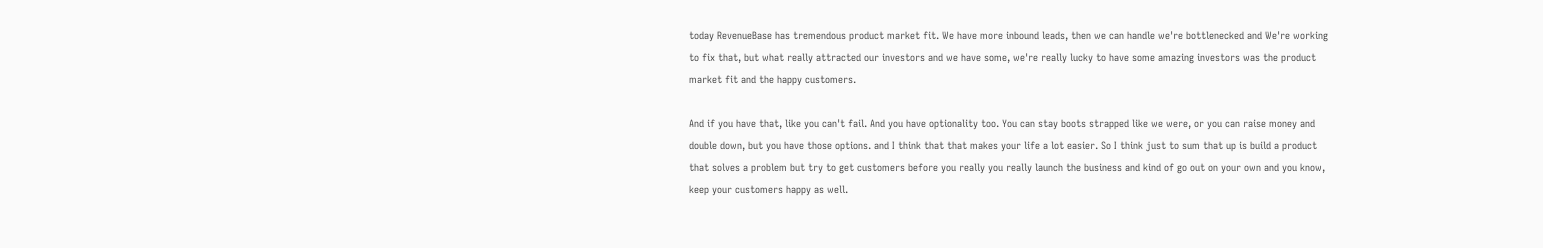today RevenueBase has tremendous product market fit. We have more inbound leads, then we can handle we're bottlenecked and We're working to fix that, but what really attracted our investors and we have some, we're really lucky to have some amazing investors was the product market fit and the happy customers.

And if you have that, like you can't fail. And you have optionality too. You can stay boots strapped like we were, or you can raise money and double down, but you have those options. and I think that that makes your life a lot easier. So I think just to sum that up is build a product that solves a problem but try to get customers before you really you really launch the business and kind of go out on your own and you know, keep your customers happy as well.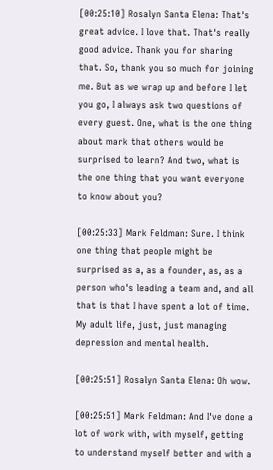[00:25:10] Rosalyn Santa Elena: That's great advice. I love that. That's really good advice. Thank you for sharing that. So, thank you so much for joining me. But as we wrap up and before I let you go, I always ask two questions of every guest. One, what is the one thing about mark that others would be surprised to learn? And two, what is the one thing that you want everyone to know about you?

[00:25:33] Mark Feldman: Sure. I think one thing that people might be surprised as a, as a founder, as, as a person who's leading a team and, and all that is that I have spent a lot of time. My adult life, just, just managing depression and mental health.

[00:25:51] Rosalyn Santa Elena: Oh wow.

[00:25:51] Mark Feldman: And I've done a lot of work with, with myself, getting to understand myself better and with a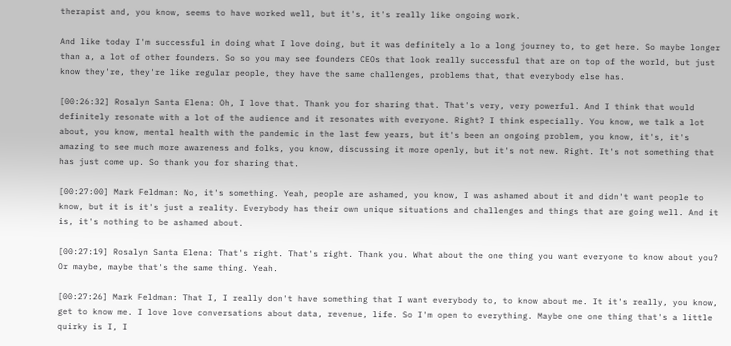therapist and, you know, seems to have worked well, but it's, it's really like ongoing work.

And like today I'm successful in doing what I love doing, but it was definitely a lo a long journey to, to get here. So maybe longer than a, a lot of other founders. So so you may see founders CEOs that look really successful that are on top of the world, but just know they're, they're like regular people, they have the same challenges, problems that, that everybody else has.

[00:26:32] Rosalyn Santa Elena: Oh, I love that. Thank you for sharing that. That's very, very powerful. And I think that would definitely resonate with a lot of the audience and it resonates with everyone. Right? I think especially. You know, we talk a lot about, you know, mental health with the pandemic in the last few years, but it's been an ongoing problem, you know, it's, it's amazing to see much more awareness and folks, you know, discussing it more openly, but it's not new. Right. It's not something that has just come up. So thank you for sharing that.

[00:27:00] Mark Feldman: No, it's something. Yeah, people are ashamed, you know, I was ashamed about it and didn't want people to know, but it is it's just a reality. Everybody has their own unique situations and challenges and things that are going well. And it is, it's nothing to be ashamed about.

[00:27:19] Rosalyn Santa Elena: That's right. That's right. Thank you. What about the one thing you want everyone to know about you? Or maybe, maybe that's the same thing. Yeah.

[00:27:26] Mark Feldman: That I, I really don't have something that I want everybody to, to know about me. It it's really, you know, get to know me. I love love conversations about data, revenue, life. So I'm open to everything. Maybe one one thing that's a little quirky is I, I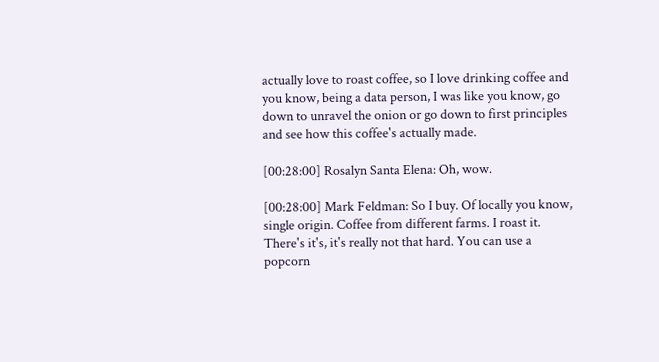actually love to roast coffee, so I love drinking coffee and you know, being a data person, I was like you know, go down to unravel the onion or go down to first principles and see how this coffee's actually made.

[00:28:00] Rosalyn Santa Elena: Oh, wow.

[00:28:00] Mark Feldman: So I buy. Of locally you know, single origin. Coffee from different farms. I roast it. There's it's, it's really not that hard. You can use a popcorn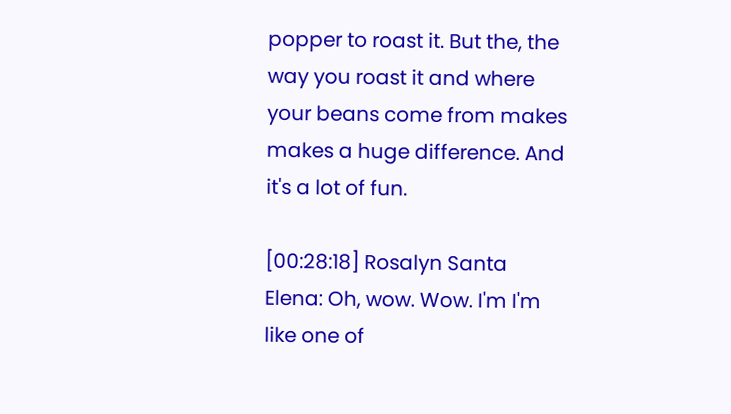popper to roast it. But the, the way you roast it and where your beans come from makes makes a huge difference. And it's a lot of fun.

[00:28:18] Rosalyn Santa Elena: Oh, wow. Wow. I'm I'm like one of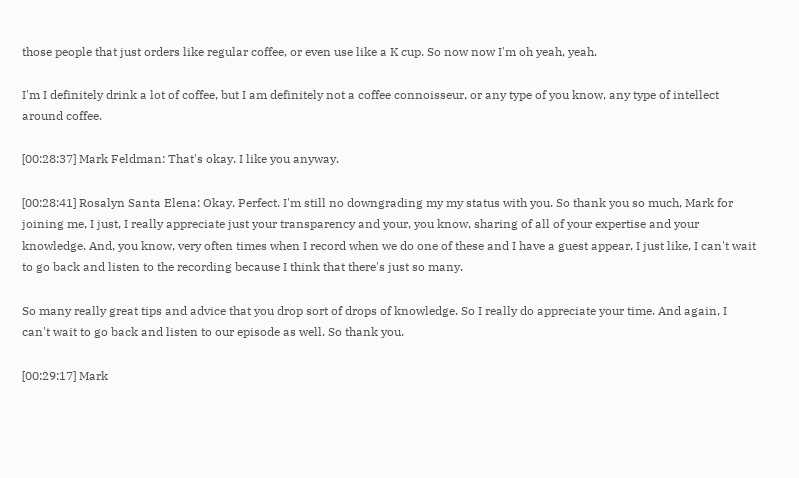those people that just orders like regular coffee, or even use like a K cup. So now now I'm oh yeah, yeah.

I'm I definitely drink a lot of coffee, but I am definitely not a coffee connoisseur, or any type of you know, any type of intellect around coffee.

[00:28:37] Mark Feldman: That's okay. I like you anyway.

[00:28:41] Rosalyn Santa Elena: Okay. Perfect. I'm still no downgrading my my status with you. So thank you so much, Mark for joining me, I just, I really appreciate just your transparency and your, you know, sharing of all of your expertise and your knowledge. And, you know, very often times when I record when we do one of these and I have a guest appear, I just like, I can't wait to go back and listen to the recording because I think that there's just so many.

So many really great tips and advice that you drop sort of drops of knowledge. So I really do appreciate your time. And again, I can't wait to go back and listen to our episode as well. So thank you.

[00:29:17] Mark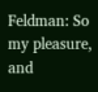Feldman: So my pleasure, and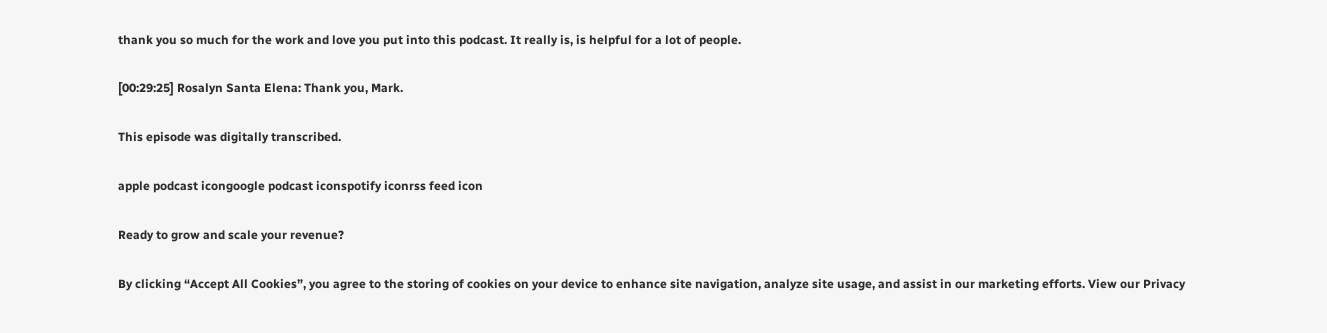thank you so much for the work and love you put into this podcast. It really is, is helpful for a lot of people.

[00:29:25] Rosalyn Santa Elena: Thank you, Mark.

This episode was digitally transcribed.

apple podcast icongoogle podcast iconspotify iconrss feed icon

Ready to grow and scale your revenue?

By clicking “Accept All Cookies”, you agree to the storing of cookies on your device to enhance site navigation, analyze site usage, and assist in our marketing efforts. View our Privacy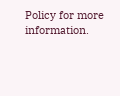Policy for more information.